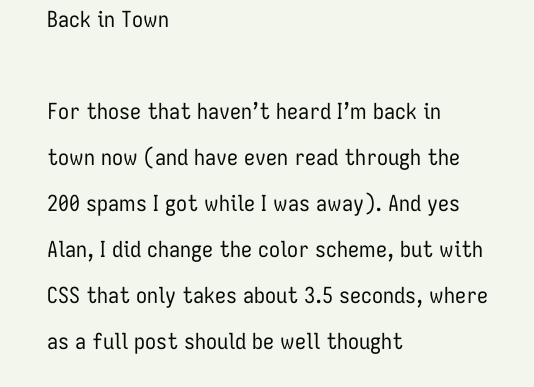Back in Town

For those that haven’t heard I’m back in town now (and have even read through the 200 spams I got while I was away). And yes Alan, I did change the color scheme, but with CSS that only takes about 3.5 seconds, where as a full post should be well thought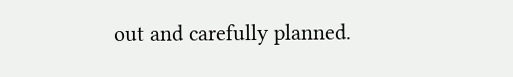out and carefully planned.